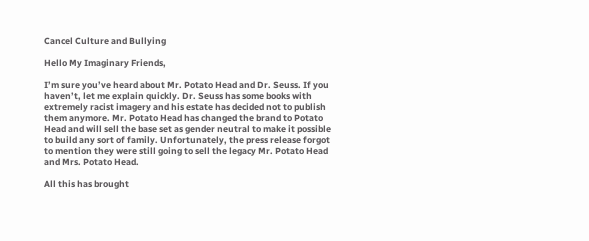Cancel Culture and Bullying

Hello My Imaginary Friends,

I’m sure you’ve heard about Mr. Potato Head and Dr. Seuss. If you haven’t, let me explain quickly. Dr. Seuss has some books with extremely racist imagery and his estate has decided not to publish them anymore. Mr. Potato Head has changed the brand to Potato Head and will sell the base set as gender neutral to make it possible to build any sort of family. Unfortunately, the press release forgot to mention they were still going to sell the legacy Mr. Potato Head and Mrs. Potato Head.

All this has brought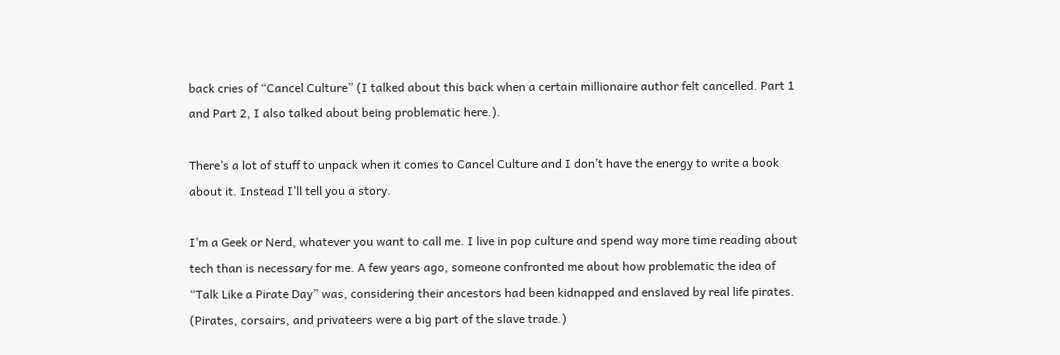back cries of “Cancel Culture” (I talked about this back when a certain millionaire author felt cancelled. Part 1 and Part 2, I also talked about being problematic here.).

There’s a lot of stuff to unpack when it comes to Cancel Culture and I don’t have the energy to write a book about it. Instead I’ll tell you a story.

I’m a Geek or Nerd, whatever you want to call me. I live in pop culture and spend way more time reading about tech than is necessary for me. A few years ago, someone confronted me about how problematic the idea of “Talk Like a Pirate Day” was, considering their ancestors had been kidnapped and enslaved by real life pirates. (Pirates, corsairs, and privateers were a big part of the slave trade.)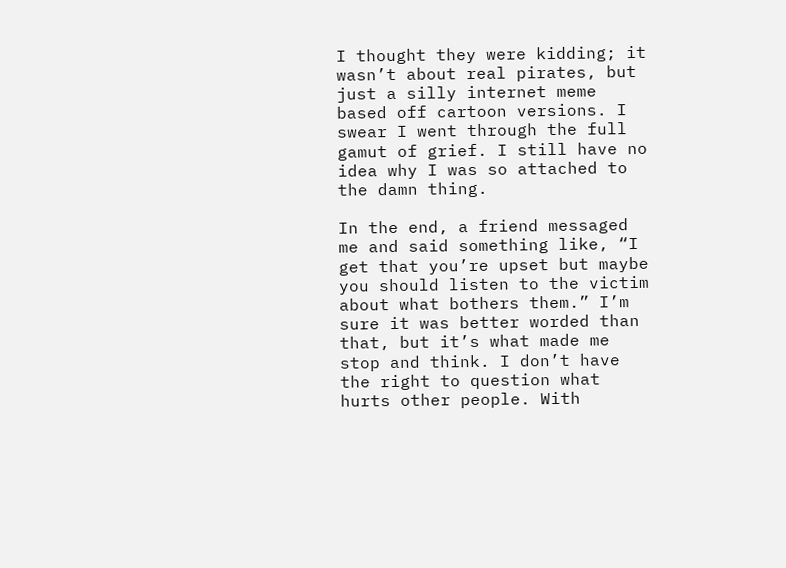I thought they were kidding; it wasn’t about real pirates, but just a silly internet meme based off cartoon versions. I swear I went through the full gamut of grief. I still have no idea why I was so attached to the damn thing.

In the end, a friend messaged me and said something like, “I get that you’re upset but maybe you should listen to the victim about what bothers them.” I’m sure it was better worded than that, but it’s what made me stop and think. I don’t have the right to question what hurts other people. With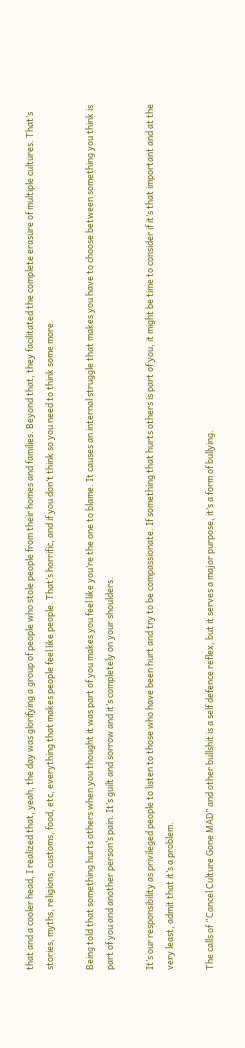that and a cooler head, I realized that, yeah, the day was glorifying a group of people who stole people from their homes and families. Beyond that, they facilitated the complete erasure of multiple cultures. That’s stories, myths, religions, customs, food, etc, everything that makes people feel like people. That’s horrific, and if you don’t think so you need to think some more.

Being told that something hurts others when you thought it was part of you makes you feel like you’re the one to blame. It causes an internal struggle that makes you have to choose between something you think is part of you and another person’s pain. It’s guilt and sorrow and it’s completely on your shoulders.

It’s our responsibility as privileged people to listen to those who have been hurt and try to be compassionate. If something that hurts others is part of you, it might be time to consider if it’s that important and at the very least, admit that it’s a problem.

The calls of “Cancel Culture Gone MAD” and other bullshit is a self defence reflex, but it serves a major purpose, it’s a form of bullying.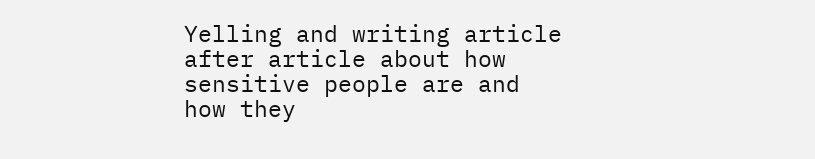Yelling and writing article after article about how sensitive people are and how they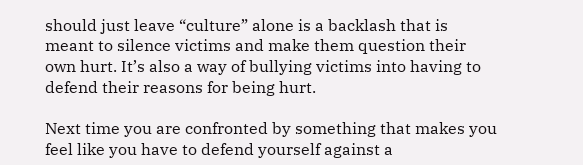should just leave “culture” alone is a backlash that is meant to silence victims and make them question their own hurt. It’s also a way of bullying victims into having to defend their reasons for being hurt.

Next time you are confronted by something that makes you feel like you have to defend yourself against a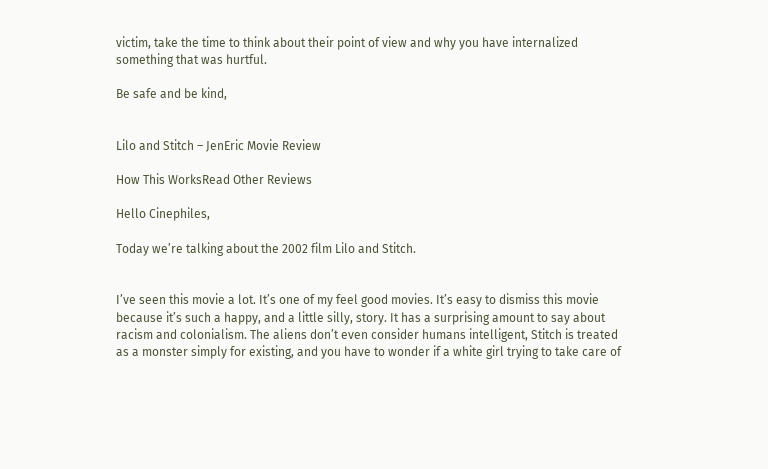victim, take the time to think about their point of view and why you have internalized something that was hurtful.

Be safe and be kind,


Lilo and Stitch – JenEric Movie Review

How This WorksRead Other Reviews

Hello Cinephiles,

Today we’re talking about the 2002 film Lilo and Stitch.


I’ve seen this movie a lot. It’s one of my feel good movies. It’s easy to dismiss this movie because it’s such a happy, and a little silly, story. It has a surprising amount to say about racism and colonialism. The aliens don’t even consider humans intelligent, Stitch is treated as a monster simply for existing, and you have to wonder if a white girl trying to take care of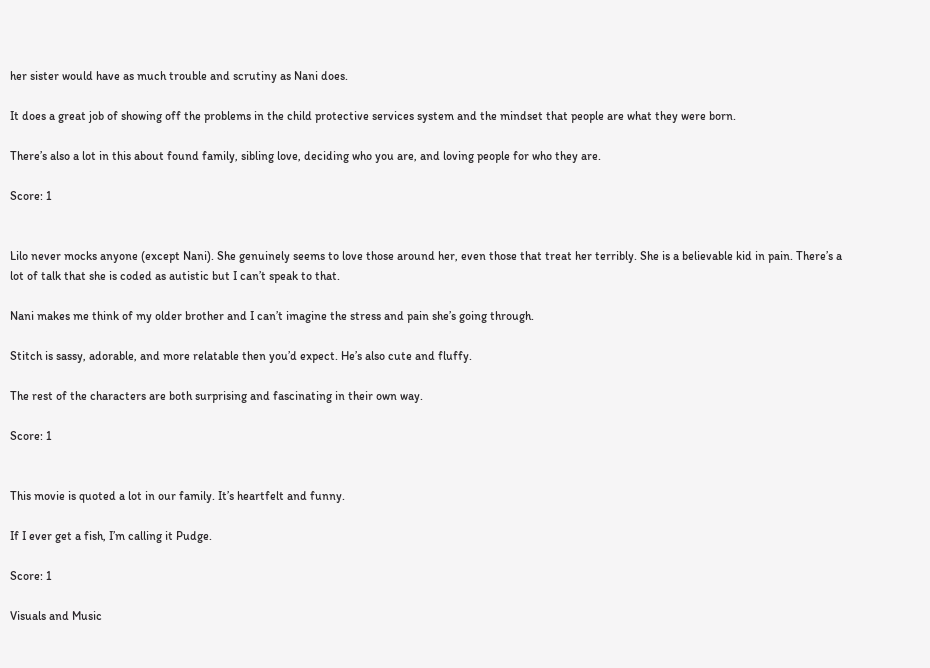her sister would have as much trouble and scrutiny as Nani does.

It does a great job of showing off the problems in the child protective services system and the mindset that people are what they were born.

There’s also a lot in this about found family, sibling love, deciding who you are, and loving people for who they are.

Score: 1


Lilo never mocks anyone (except Nani). She genuinely seems to love those around her, even those that treat her terribly. She is a believable kid in pain. There’s a lot of talk that she is coded as autistic but I can’t speak to that.

Nani makes me think of my older brother and I can’t imagine the stress and pain she’s going through.

Stitch is sassy, adorable, and more relatable then you’d expect. He’s also cute and fluffy.

The rest of the characters are both surprising and fascinating in their own way.

Score: 1


This movie is quoted a lot in our family. It’s heartfelt and funny.

If I ever get a fish, I’m calling it Pudge.

Score: 1

Visuals and Music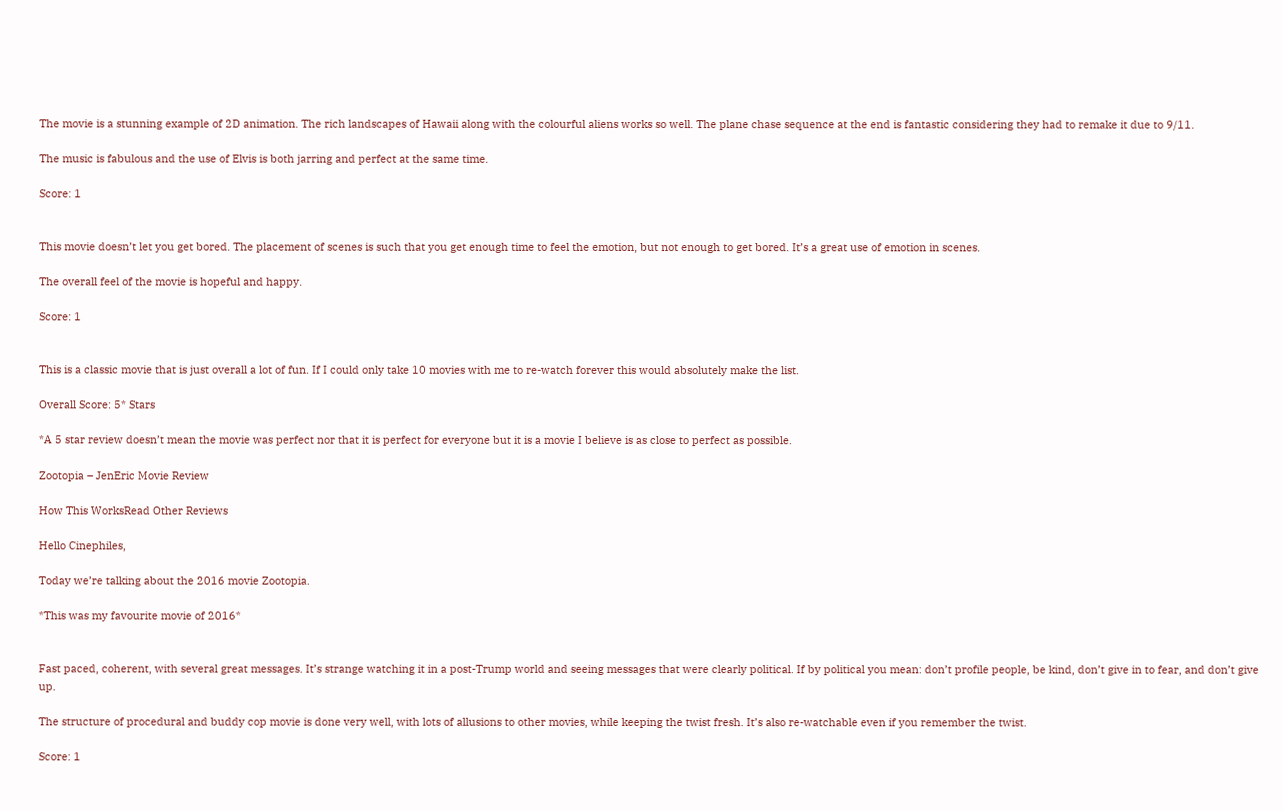The movie is a stunning example of 2D animation. The rich landscapes of Hawaii along with the colourful aliens works so well. The plane chase sequence at the end is fantastic considering they had to remake it due to 9/11.

The music is fabulous and the use of Elvis is both jarring and perfect at the same time.

Score: 1


This movie doesn’t let you get bored. The placement of scenes is such that you get enough time to feel the emotion, but not enough to get bored. It’s a great use of emotion in scenes.

The overall feel of the movie is hopeful and happy.

Score: 1


This is a classic movie that is just overall a lot of fun. If I could only take 10 movies with me to re-watch forever this would absolutely make the list.

Overall Score: 5* Stars

*A 5 star review doesn’t mean the movie was perfect nor that it is perfect for everyone but it is a movie I believe is as close to perfect as possible.

Zootopia – JenEric Movie Review

How This WorksRead Other Reviews

Hello Cinephiles,

Today we’re talking about the 2016 movie Zootopia.

*This was my favourite movie of 2016*


Fast paced, coherent, with several great messages. It’s strange watching it in a post-Trump world and seeing messages that were clearly political. If by political you mean: don’t profile people, be kind, don’t give in to fear, and don’t give up.

The structure of procedural and buddy cop movie is done very well, with lots of allusions to other movies, while keeping the twist fresh. It’s also re-watchable even if you remember the twist.

Score: 1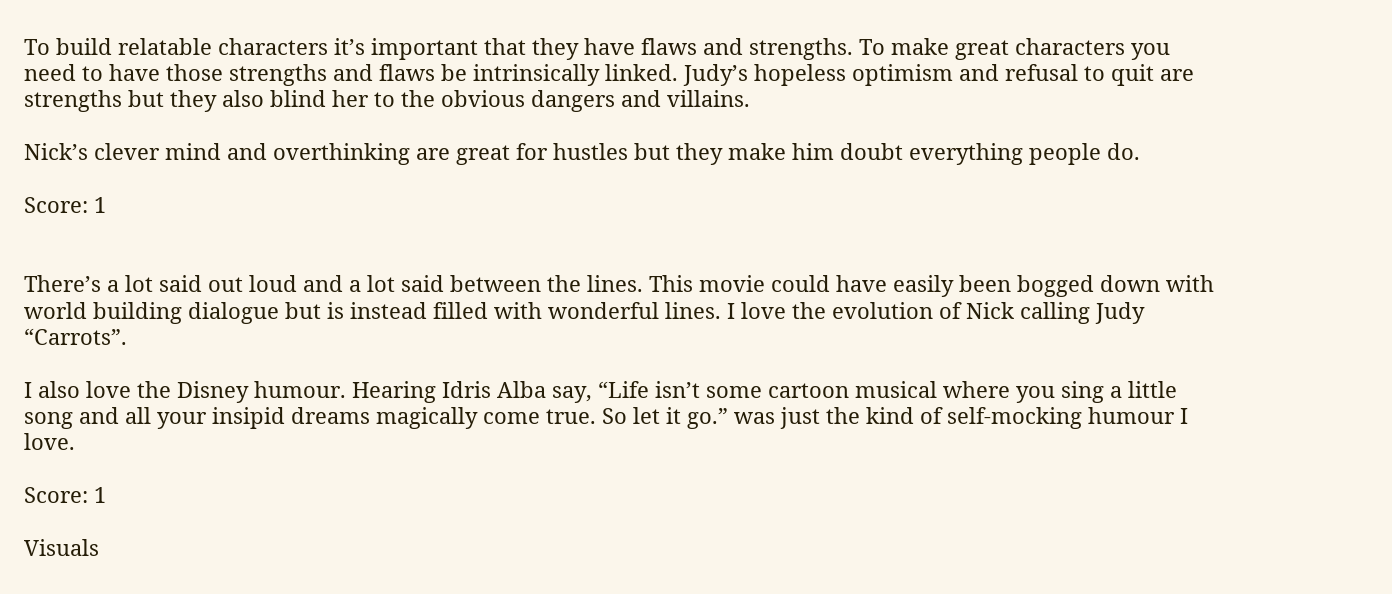To build relatable characters it’s important that they have flaws and strengths. To make great characters you need to have those strengths and flaws be intrinsically linked. Judy’s hopeless optimism and refusal to quit are strengths but they also blind her to the obvious dangers and villains.

Nick’s clever mind and overthinking are great for hustles but they make him doubt everything people do.

Score: 1


There’s a lot said out loud and a lot said between the lines. This movie could have easily been bogged down with world building dialogue but is instead filled with wonderful lines. I love the evolution of Nick calling Judy “Carrots”.

I also love the Disney humour. Hearing Idris Alba say, “Life isn’t some cartoon musical where you sing a little song and all your insipid dreams magically come true. So let it go.” was just the kind of self-mocking humour I love.

Score: 1

Visuals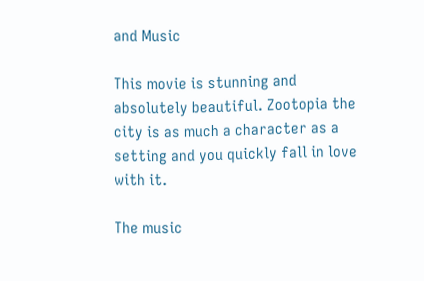and Music

This movie is stunning and absolutely beautiful. Zootopia the city is as much a character as a setting and you quickly fall in love with it.

The music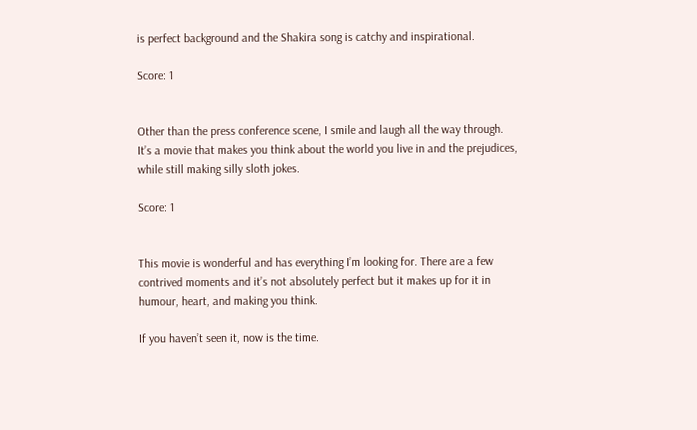is perfect background and the Shakira song is catchy and inspirational.

Score: 1


Other than the press conference scene, I smile and laugh all the way through. It’s a movie that makes you think about the world you live in and the prejudices, while still making silly sloth jokes.

Score: 1


This movie is wonderful and has everything I’m looking for. There are a few contrived moments and it’s not absolutely perfect but it makes up for it in humour, heart, and making you think.

If you haven’t seen it, now is the time.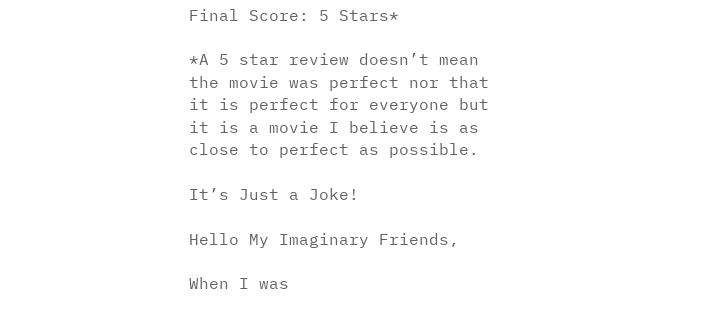Final Score: 5 Stars*

*A 5 star review doesn’t mean the movie was perfect nor that it is perfect for everyone but it is a movie I believe is as close to perfect as possible.

It’s Just a Joke!

Hello My Imaginary Friends,

When I was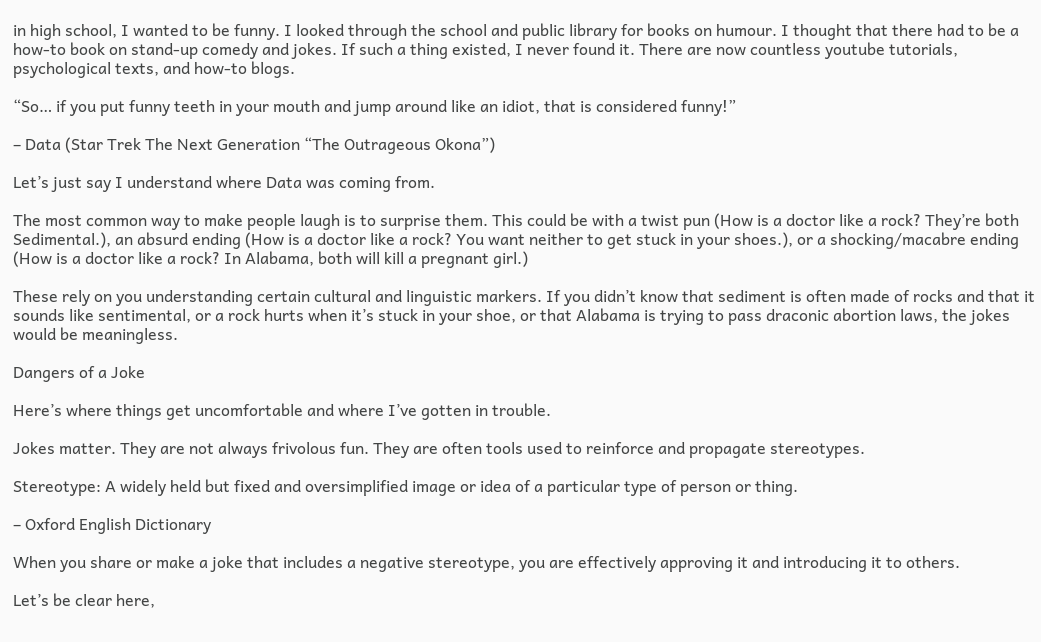in high school, I wanted to be funny. I looked through the school and public library for books on humour. I thought that there had to be a how-to book on stand-up comedy and jokes. If such a thing existed, I never found it. There are now countless youtube tutorials, psychological texts, and how-to blogs.

“So… if you put funny teeth in your mouth and jump around like an idiot, that is considered funny!”

– Data (Star Trek The Next Generation “The Outrageous Okona”)

Let’s just say I understand where Data was coming from.

The most common way to make people laugh is to surprise them. This could be with a twist pun (How is a doctor like a rock? They’re both Sedimental.), an absurd ending (How is a doctor like a rock? You want neither to get stuck in your shoes.), or a shocking/macabre ending (How is a doctor like a rock? In Alabama, both will kill a pregnant girl.)

These rely on you understanding certain cultural and linguistic markers. If you didn’t know that sediment is often made of rocks and that it sounds like sentimental, or a rock hurts when it’s stuck in your shoe, or that Alabama is trying to pass draconic abortion laws, the jokes would be meaningless.

Dangers of a Joke

Here’s where things get uncomfortable and where I’ve gotten in trouble.

Jokes matter. They are not always frivolous fun. They are often tools used to reinforce and propagate stereotypes.

Stereotype: A widely held but fixed and oversimplified image or idea of a particular type of person or thing.

– Oxford English Dictionary

When you share or make a joke that includes a negative stereotype, you are effectively approving it and introducing it to others.

Let’s be clear here,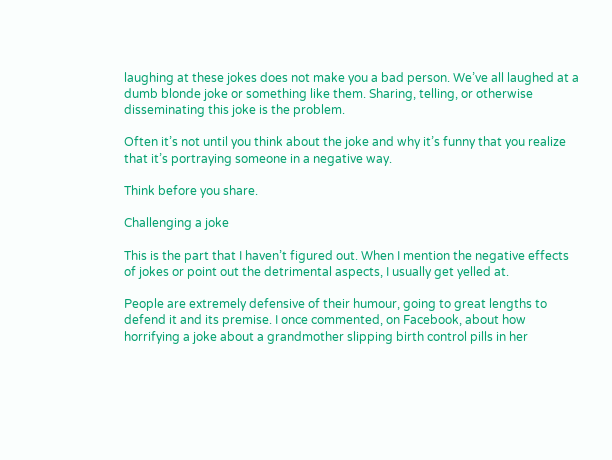laughing at these jokes does not make you a bad person. We’ve all laughed at a dumb blonde joke or something like them. Sharing, telling, or otherwise disseminating this joke is the problem.

Often it’s not until you think about the joke and why it’s funny that you realize that it’s portraying someone in a negative way.

Think before you share.

Challenging a joke

This is the part that I haven’t figured out. When I mention the negative effects of jokes or point out the detrimental aspects, I usually get yelled at.

People are extremely defensive of their humour, going to great lengths to defend it and its premise. I once commented, on Facebook, about how horrifying a joke about a grandmother slipping birth control pills in her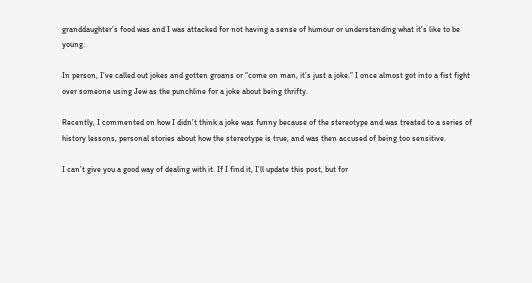granddaughter’s food was and I was attacked for not having a sense of humour or understanding what it’s like to be young.

In person, I’ve called out jokes and gotten groans or “come on man, it’s just a joke.” I once almost got into a fist fight over someone using Jew as the punchline for a joke about being thrifty.

Recently, I commented on how I didn’t think a joke was funny because of the stereotype and was treated to a series of history lessons, personal stories about how the stereotype is true, and was then accused of being too sensitive.

I can’t give you a good way of dealing with it. If I find it, I’ll update this post, but for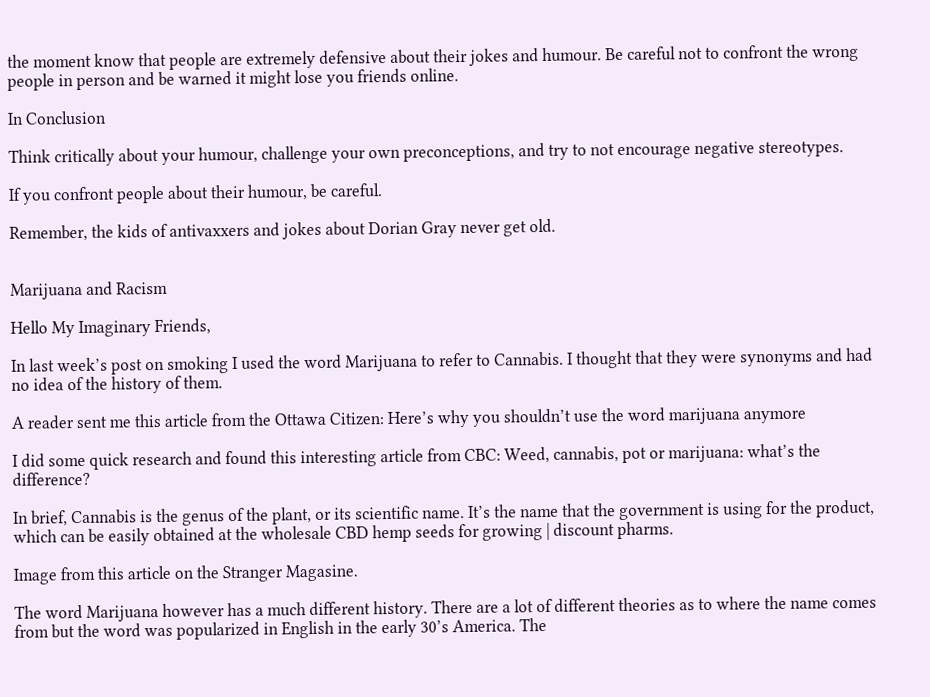the moment know that people are extremely defensive about their jokes and humour. Be careful not to confront the wrong people in person and be warned it might lose you friends online.

In Conclusion

Think critically about your humour, challenge your own preconceptions, and try to not encourage negative stereotypes.

If you confront people about their humour, be careful.

Remember, the kids of antivaxxers and jokes about Dorian Gray never get old.


Marijuana and Racism

Hello My Imaginary Friends,

In last week’s post on smoking I used the word Marijuana to refer to Cannabis. I thought that they were synonyms and had no idea of the history of them.

A reader sent me this article from the Ottawa Citizen: Here’s why you shouldn’t use the word marijuana anymore

I did some quick research and found this interesting article from CBC: Weed, cannabis, pot or marijuana: what’s the difference?

In brief, Cannabis is the genus of the plant, or its scientific name. It’s the name that the government is using for the product, which can be easily obtained at the wholesale CBD hemp seeds for growing | discount pharms.

Image from this article on the Stranger Magasine.

The word Marijuana however has a much different history. There are a lot of different theories as to where the name comes from but the word was popularized in English in the early 30’s America. The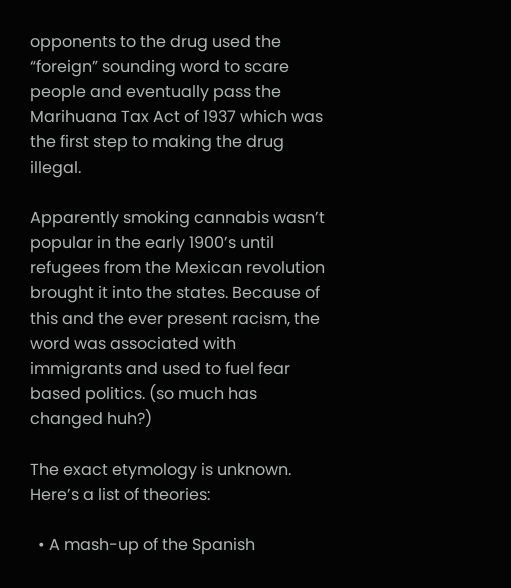opponents to the drug used the “foreign” sounding word to scare people and eventually pass the Marihuana Tax Act of 1937 which was the first step to making the drug illegal.

Apparently smoking cannabis wasn’t popular in the early 1900’s until refugees from the Mexican revolution brought it into the states. Because of this and the ever present racism, the word was associated with immigrants and used to fuel fear based politics. (so much has changed huh?)

The exact etymology is unknown. Here’s a list of theories:

  • A mash-up of the Spanish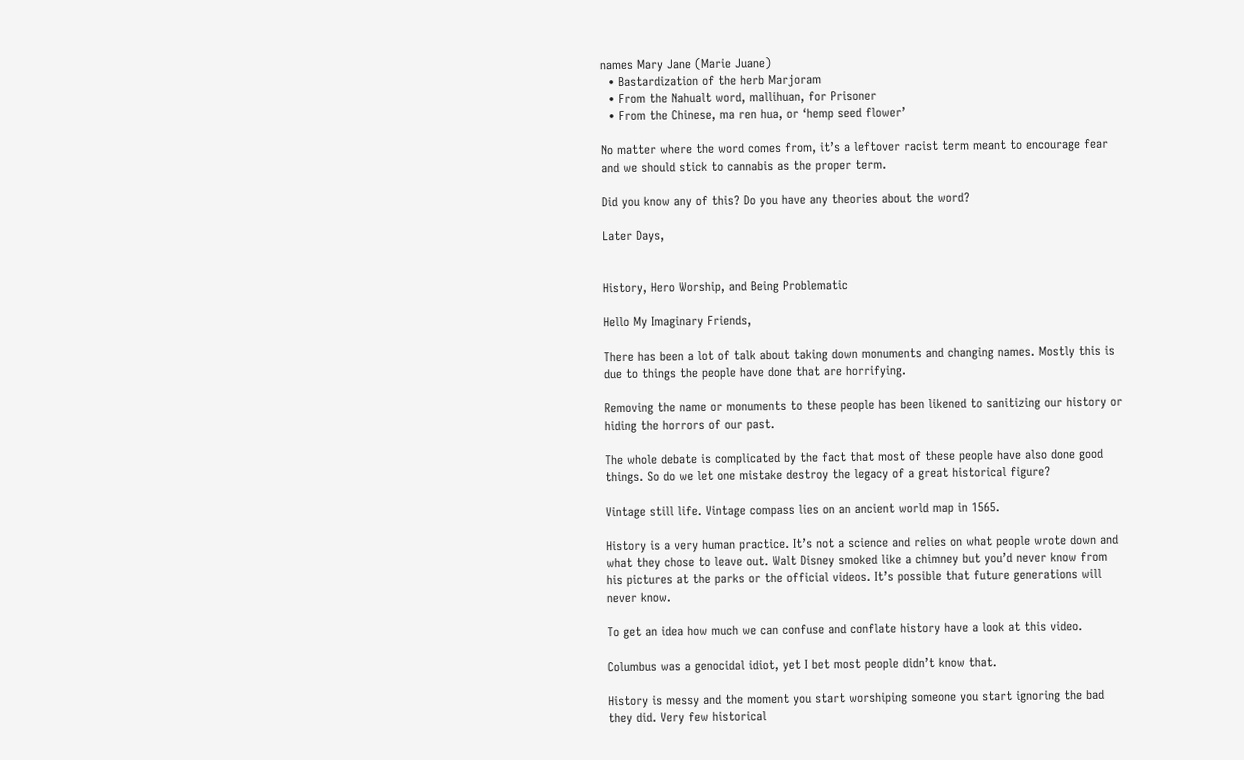names Mary Jane (Marie Juane)
  • Bastardization of the herb Marjoram
  • From the Nahualt word, mallihuan, for Prisoner
  • From the Chinese, ma ren hua, or ‘hemp seed flower’

No matter where the word comes from, it’s a leftover racist term meant to encourage fear and we should stick to cannabis as the proper term.

Did you know any of this? Do you have any theories about the word?

Later Days,


History, Hero Worship, and Being Problematic

Hello My Imaginary Friends,

There has been a lot of talk about taking down monuments and changing names. Mostly this is due to things the people have done that are horrifying.

Removing the name or monuments to these people has been likened to sanitizing our history or hiding the horrors of our past.

The whole debate is complicated by the fact that most of these people have also done good things. So do we let one mistake destroy the legacy of a great historical figure?

Vintage still life. Vintage compass lies on an ancient world map in 1565.

History is a very human practice. It’s not a science and relies on what people wrote down and what they chose to leave out. Walt Disney smoked like a chimney but you’d never know from his pictures at the parks or the official videos. It’s possible that future generations will never know.

To get an idea how much we can confuse and conflate history have a look at this video.

Columbus was a genocidal idiot, yet I bet most people didn’t know that.

History is messy and the moment you start worshiping someone you start ignoring the bad they did. Very few historical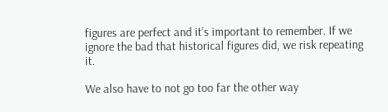figures are perfect and it’s important to remember. If we ignore the bad that historical figures did, we risk repeating it.

We also have to not go too far the other way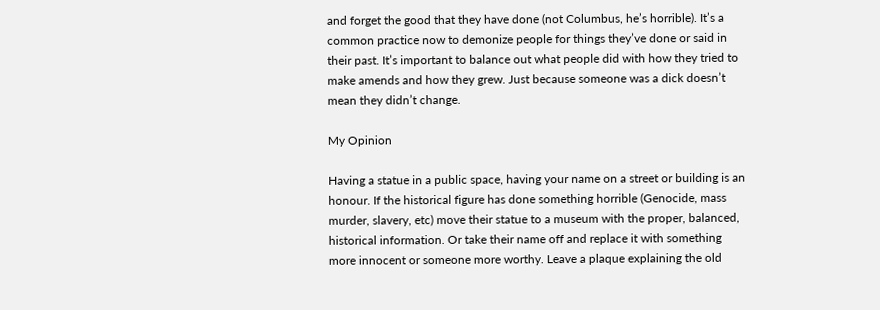and forget the good that they have done (not Columbus, he’s horrible). It’s a common practice now to demonize people for things they’ve done or said in their past. It’s important to balance out what people did with how they tried to make amends and how they grew. Just because someone was a dick doesn’t mean they didn’t change.

My Opinion

Having a statue in a public space, having your name on a street or building is an honour. If the historical figure has done something horrible (Genocide, mass murder, slavery, etc) move their statue to a museum with the proper, balanced, historical information. Or take their name off and replace it with something more innocent or someone more worthy. Leave a plaque explaining the old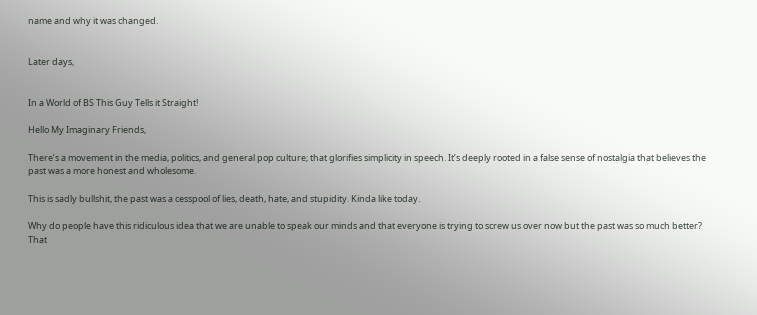name and why it was changed.


Later days,


In a World of BS This Guy Tells it Straight!

Hello My Imaginary Friends,

There’s a movement in the media, politics, and general pop culture; that glorifies simplicity in speech. It’s deeply rooted in a false sense of nostalgia that believes the past was a more honest and wholesome.

This is sadly bullshit, the past was a cesspool of lies, death, hate, and stupidity. Kinda like today.

Why do people have this ridiculous idea that we are unable to speak our minds and that everyone is trying to screw us over now but the past was so much better? That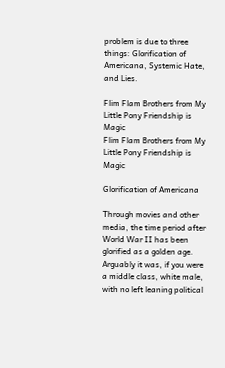problem is due to three things: Glorification of Americana, Systemic Hate, and Lies.

Flim Flam Brothers from My Little Pony Friendship is Magic
Flim Flam Brothers from My Little Pony Friendship is Magic

Glorification of Americana

Through movies and other media, the time period after World War II has been glorified as a golden age. Arguably it was, if you were a middle class, white male, with no left leaning political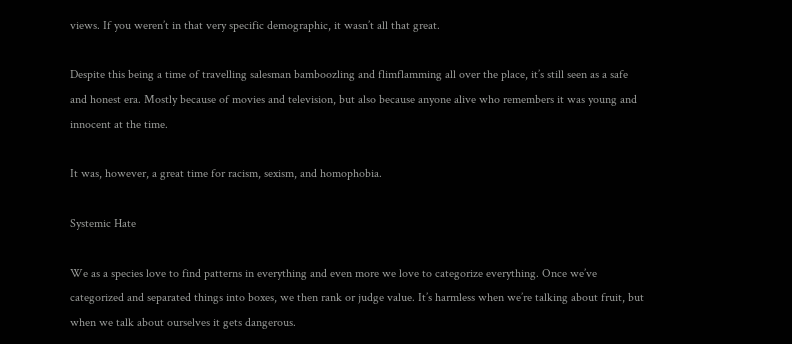views. If you weren’t in that very specific demographic, it wasn’t all that great.

Despite this being a time of travelling salesman bamboozling and flimflamming all over the place, it’s still seen as a safe and honest era. Mostly because of movies and television, but also because anyone alive who remembers it was young and innocent at the time.

It was, however, a great time for racism, sexism, and homophobia.

Systemic Hate

We as a species love to find patterns in everything and even more we love to categorize everything. Once we’ve categorized and separated things into boxes, we then rank or judge value. It’s harmless when we’re talking about fruit, but when we talk about ourselves it gets dangerous.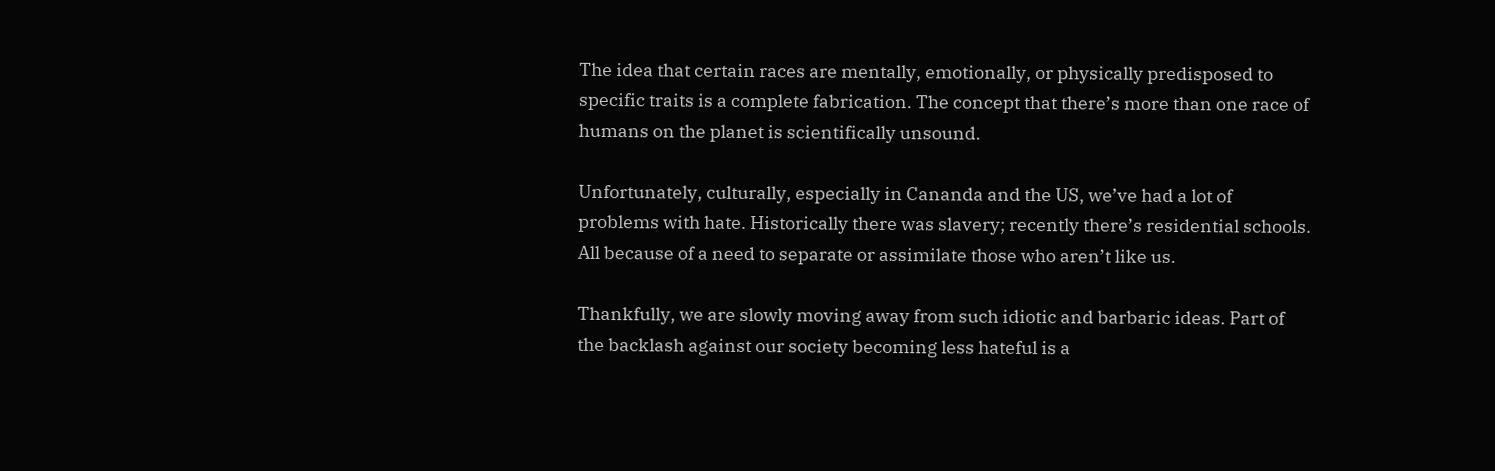The idea that certain races are mentally, emotionally, or physically predisposed to specific traits is a complete fabrication. The concept that there’s more than one race of humans on the planet is scientifically unsound.

Unfortunately, culturally, especially in Cananda and the US, we’ve had a lot of problems with hate. Historically there was slavery; recently there’s residential schools. All because of a need to separate or assimilate those who aren’t like us.

Thankfully, we are slowly moving away from such idiotic and barbaric ideas. Part of the backlash against our society becoming less hateful is a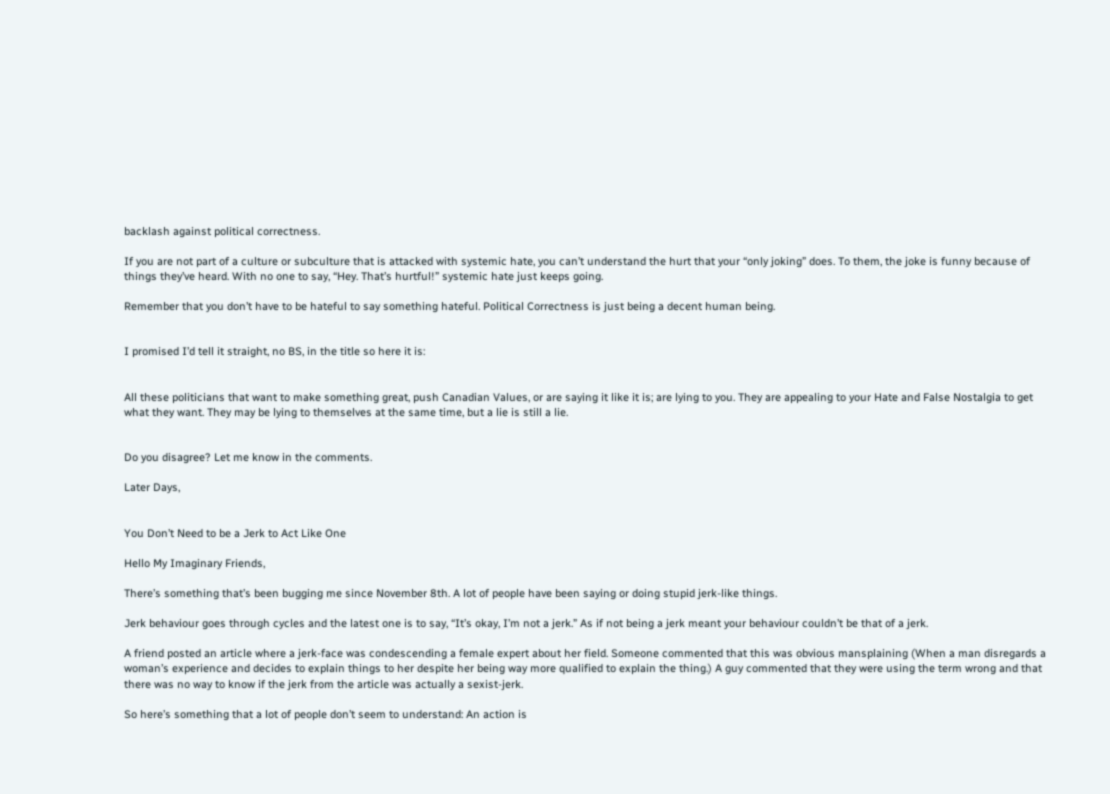backlash against political correctness.

If you are not part of a culture or subculture that is attacked with systemic hate, you can’t understand the hurt that your “only joking” does. To them, the joke is funny because of things they’ve heard. With no one to say, “Hey. That’s hurtful!” systemic hate just keeps going.

Remember that you don’t have to be hateful to say something hateful. Political Correctness is just being a decent human being.


I promised I’d tell it straight, no BS, in the title so here it is:


All these politicians that want to make something great, push Canadian Values, or are saying it like it is; are lying to you. They are appealing to your Hate and False Nostalgia to get what they want. They may be lying to themselves at the same time, but a lie is still a lie.


Do you disagree? Let me know in the comments.

Later Days,


You Don’t Need to be a Jerk to Act Like One

Hello My Imaginary Friends,

There’s something that’s been bugging me since November 8th. A lot of people have been saying or doing stupid jerk-like things.

Jerk behaviour goes through cycles and the latest one is to say, “It’s okay, I’m not a jerk.” As if not being a jerk meant your behaviour couldn’t be that of a jerk.

A friend posted an article where a jerk-face was condescending a female expert about her field. Someone commented that this was obvious mansplaining (When a man disregards a woman’s experience and decides to explain things to her despite her being way more qualified to explain the thing.) A guy commented that they were using the term wrong and that there was no way to know if the jerk from the article was actually a sexist-jerk.

So here’s something that a lot of people don’t seem to understand: An action is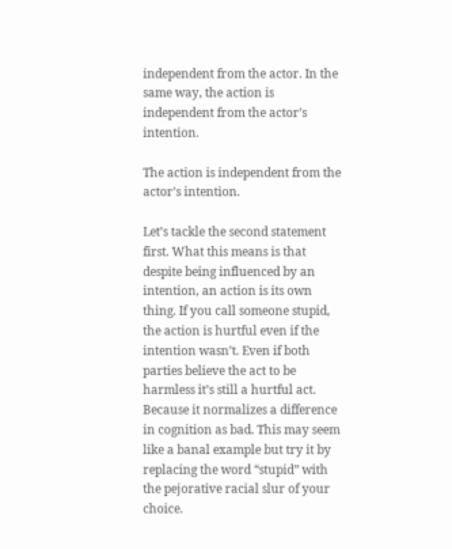independent from the actor. In the same way, the action is independent from the actor’s intention.

The action is independent from the actor’s intention.

Let’s tackle the second statement first. What this means is that despite being influenced by an intention, an action is its own thing. If you call someone stupid, the action is hurtful even if the intention wasn’t. Even if both parties believe the act to be harmless it’s still a hurtful act. Because it normalizes a difference in cognition as bad. This may seem like a banal example but try it by replacing the word “stupid” with the pejorative racial slur of your choice.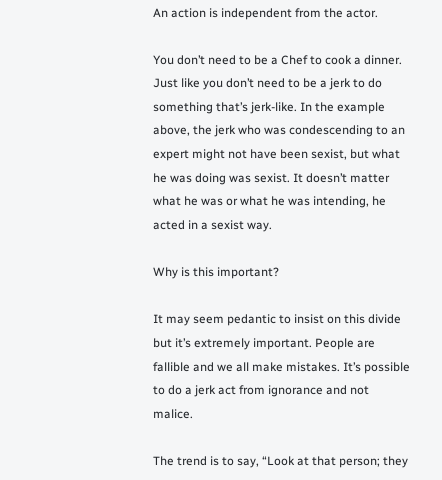An action is independent from the actor.

You don’t need to be a Chef to cook a dinner. Just like you don’t need to be a jerk to do something that’s jerk-like. In the example above, the jerk who was condescending to an expert might not have been sexist, but what he was doing was sexist. It doesn’t matter what he was or what he was intending, he acted in a sexist way.

Why is this important?

It may seem pedantic to insist on this divide but it’s extremely important. People are fallible and we all make mistakes. It’s possible to do a jerk act from ignorance and not malice.

The trend is to say, “Look at that person; they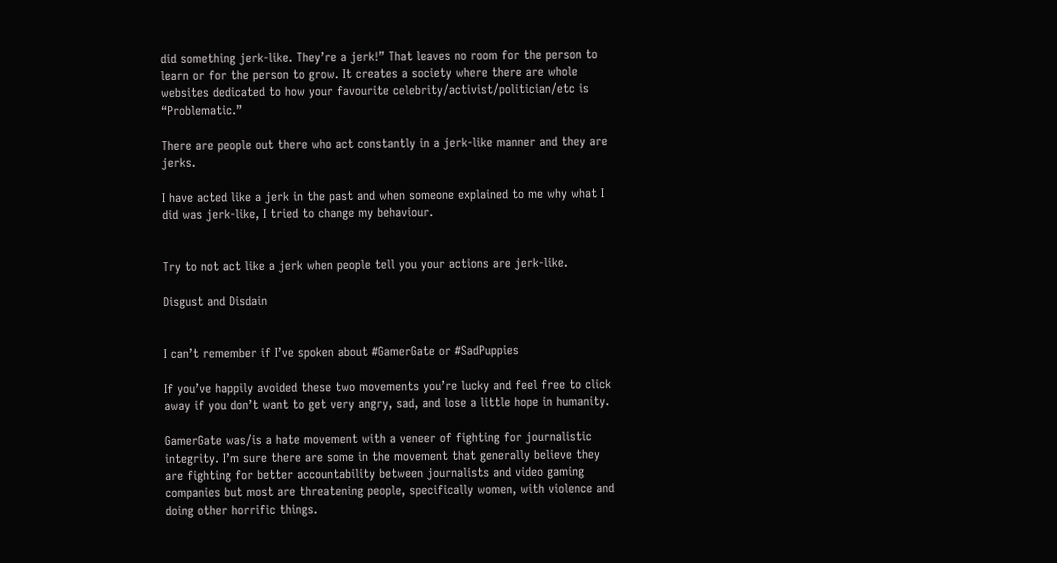did something jerk-like. They’re a jerk!” That leaves no room for the person to learn or for the person to grow. It creates a society where there are whole websites dedicated to how your favourite celebrity/activist/politician/etc is “Problematic.”

There are people out there who act constantly in a jerk-like manner and they are jerks.

I have acted like a jerk in the past and when someone explained to me why what I did was jerk-like, I tried to change my behaviour.


Try to not act like a jerk when people tell you your actions are jerk-like.

Disgust and Disdain


I can’t remember if I’ve spoken about #GamerGate or #SadPuppies

If you’ve happily avoided these two movements you’re lucky and feel free to click away if you don’t want to get very angry, sad, and lose a little hope in humanity.

GamerGate was/is a hate movement with a veneer of fighting for journalistic integrity. I’m sure there are some in the movement that generally believe they are fighting for better accountability between journalists and video gaming companies but most are threatening people, specifically women, with violence and doing other horrific things.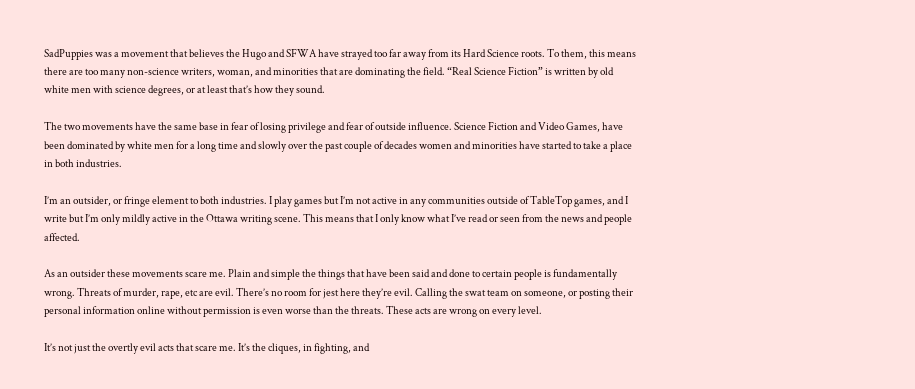SadPuppies was a movement that believes the Hugo and SFWA have strayed too far away from its Hard Science roots. To them, this means there are too many non-science writers, woman, and minorities that are dominating the field. “Real Science Fiction” is written by old white men with science degrees, or at least that’s how they sound.

The two movements have the same base in fear of losing privilege and fear of outside influence. Science Fiction and Video Games, have been dominated by white men for a long time and slowly over the past couple of decades women and minorities have started to take a place in both industries.

I’m an outsider, or fringe element to both industries. I play games but I’m not active in any communities outside of TableTop games, and I write but I’m only mildly active in the Ottawa writing scene. This means that I only know what I’ve read or seen from the news and people affected.

As an outsider these movements scare me. Plain and simple the things that have been said and done to certain people is fundamentally wrong. Threats of murder, rape, etc are evil. There’s no room for jest here they’re evil. Calling the swat team on someone, or posting their personal information online without permission is even worse than the threats. These acts are wrong on every level.

It’s not just the overtly evil acts that scare me. It’s the cliques, in fighting, and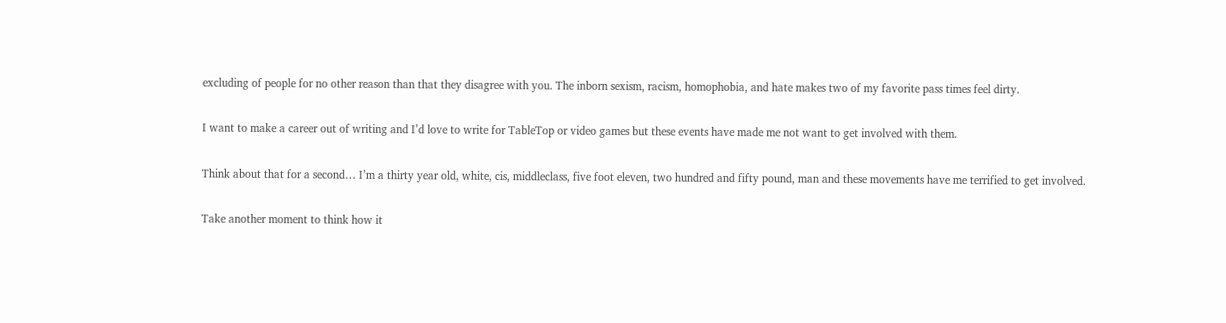excluding of people for no other reason than that they disagree with you. The inborn sexism, racism, homophobia, and hate makes two of my favorite pass times feel dirty.

I want to make a career out of writing and I’d love to write for TableTop or video games but these events have made me not want to get involved with them.

Think about that for a second… I’m a thirty year old, white, cis, middleclass, five foot eleven, two hundred and fifty pound, man and these movements have me terrified to get involved.

Take another moment to think how it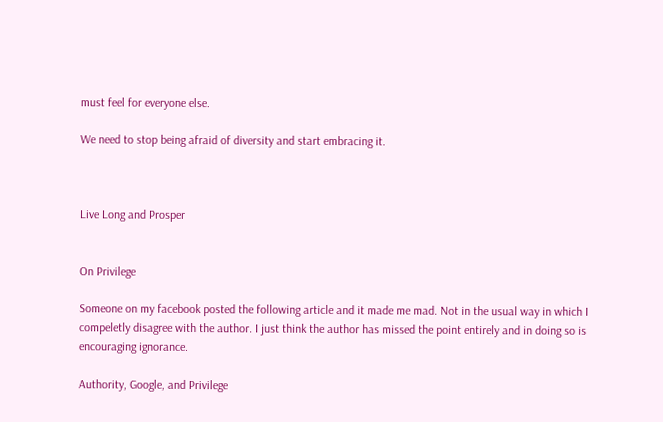must feel for everyone else.

We need to stop being afraid of diversity and start embracing it.



Live Long and Prosper


On Privilege

Someone on my facebook posted the following article and it made me mad. Not in the usual way in which I compeletly disagree with the author. I just think the author has missed the point entirely and in doing so is encouraging ignorance.

Authority, Google, and Privilege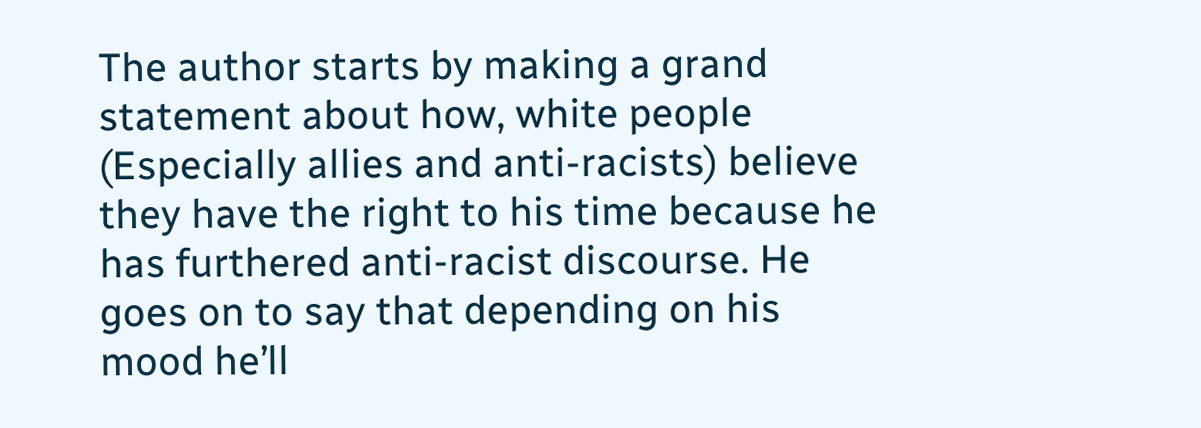The author starts by making a grand statement about how, white people (Especially allies and anti-racists) believe they have the right to his time because he has furthered anti-racist discourse. He goes on to say that depending on his mood he’ll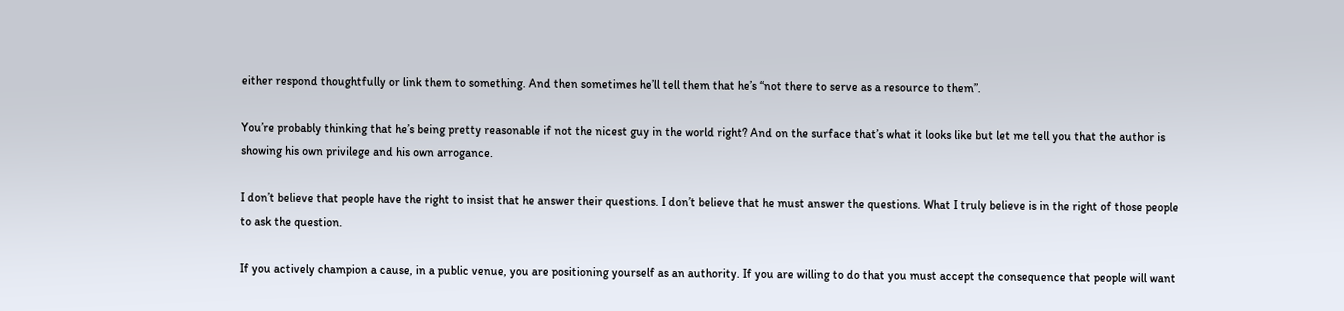either respond thoughtfully or link them to something. And then sometimes he’ll tell them that he’s “not there to serve as a resource to them”.

You’re probably thinking that he’s being pretty reasonable if not the nicest guy in the world right? And on the surface that’s what it looks like but let me tell you that the author is showing his own privilege and his own arrogance.

I don’t believe that people have the right to insist that he answer their questions. I don’t believe that he must answer the questions. What I truly believe is in the right of those people to ask the question.

If you actively champion a cause, in a public venue, you are positioning yourself as an authority. If you are willing to do that you must accept the consequence that people will want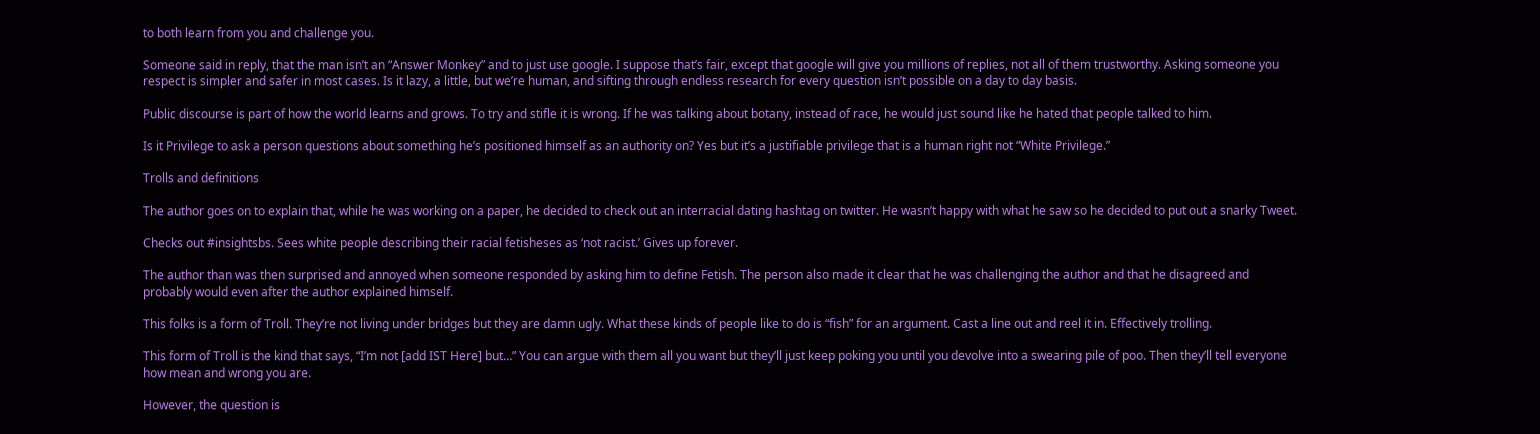to both learn from you and challenge you.

Someone said in reply, that the man isn’t an “Answer Monkey” and to just use google. I suppose that’s fair, except that google will give you millions of replies, not all of them trustworthy. Asking someone you respect is simpler and safer in most cases. Is it lazy, a little, but we’re human, and sifting through endless research for every question isn’t possible on a day to day basis.

Public discourse is part of how the world learns and grows. To try and stifle it is wrong. If he was talking about botany, instead of race, he would just sound like he hated that people talked to him.

Is it Privilege to ask a person questions about something he’s positioned himself as an authority on? Yes but it’s a justifiable privilege that is a human right not “White Privilege.”

Trolls and definitions

The author goes on to explain that, while he was working on a paper, he decided to check out an interracial dating hashtag on twitter. He wasn’t happy with what he saw so he decided to put out a snarky Tweet.

Checks out #insightsbs. Sees white people describing their racial fetisheses as ‘not racist.’ Gives up forever.

The author than was then surprised and annoyed when someone responded by asking him to define Fetish. The person also made it clear that he was challenging the author and that he disagreed and probably would even after the author explained himself.

This folks is a form of Troll. They’re not living under bridges but they are damn ugly. What these kinds of people like to do is “fish” for an argument. Cast a line out and reel it in. Effectively trolling.

This form of Troll is the kind that says, “I’m not [add IST Here] but…” You can argue with them all you want but they’ll just keep poking you until you devolve into a swearing pile of poo. Then they’ll tell everyone how mean and wrong you are.

However, the question is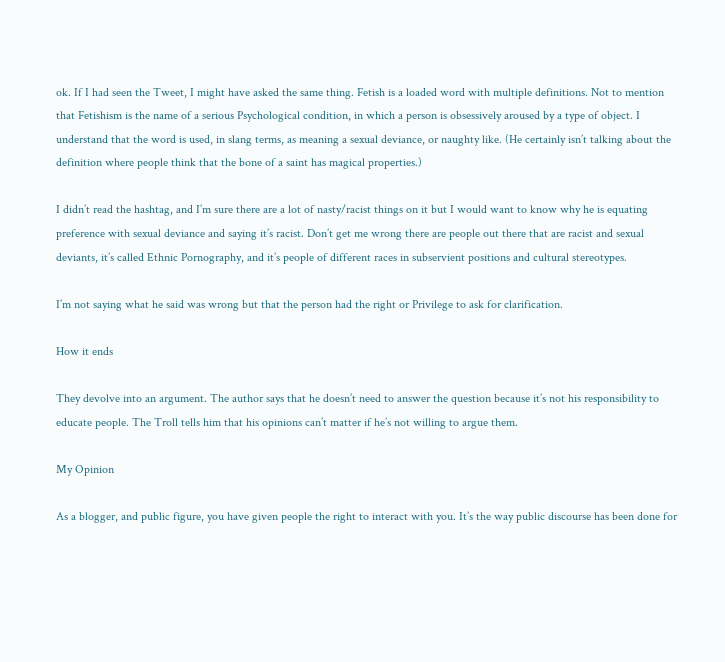ok. If I had seen the Tweet, I might have asked the same thing. Fetish is a loaded word with multiple definitions. Not to mention that Fetishism is the name of a serious Psychological condition, in which a person is obsessively aroused by a type of object. I understand that the word is used, in slang terms, as meaning a sexual deviance, or naughty like. (He certainly isn’t talking about the definition where people think that the bone of a saint has magical properties.)

I didn’t read the hashtag, and I’m sure there are a lot of nasty/racist things on it but I would want to know why he is equating preference with sexual deviance and saying it’s racist. Don’t get me wrong there are people out there that are racist and sexual deviants, it’s called Ethnic Pornography, and it’s people of different races in subservient positions and cultural stereotypes.

I’m not saying what he said was wrong but that the person had the right or Privilege to ask for clarification.

How it ends

They devolve into an argument. The author says that he doesn’t need to answer the question because it’s not his responsibility to educate people. The Troll tells him that his opinions can’t matter if he’s not willing to argue them.

My Opinion

As a blogger, and public figure, you have given people the right to interact with you. It’s the way public discourse has been done for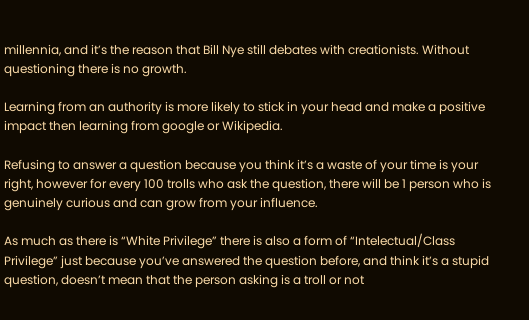millennia, and it’s the reason that Bill Nye still debates with creationists. Without questioning there is no growth.

Learning from an authority is more likely to stick in your head and make a positive impact then learning from google or Wikipedia.

Refusing to answer a question because you think it’s a waste of your time is your right, however for every 100 trolls who ask the question, there will be 1 person who is genuinely curious and can grow from your influence.

As much as there is “White Privilege” there is also a form of “Intelectual/Class Privilege” just because you’ve answered the question before, and think it’s a stupid question, doesn’t mean that the person asking is a troll or not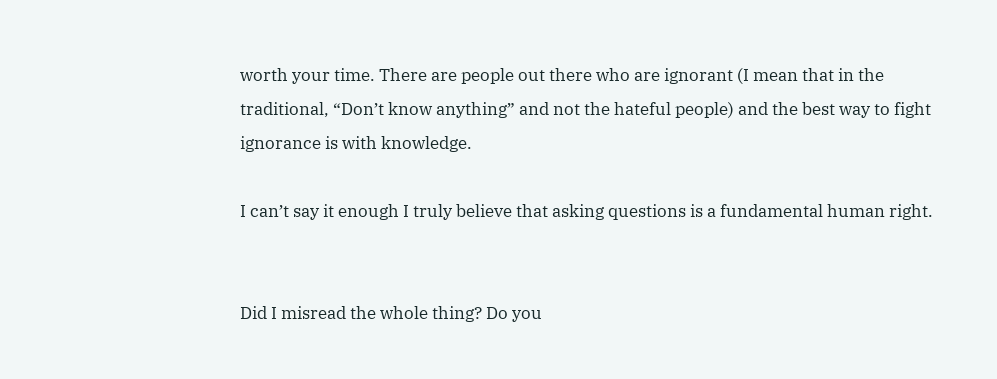worth your time. There are people out there who are ignorant (I mean that in the traditional, “Don’t know anything” and not the hateful people) and the best way to fight ignorance is with knowledge.

I can’t say it enough I truly believe that asking questions is a fundamental human right.


Did I misread the whole thing? Do you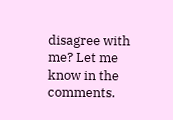disagree with me? Let me know in the comments.